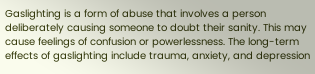Gaslighting is a form of abuse that involves a person deliberately causing someone to doubt their sanity. This may cause feelings of confusion or powerlessness. The long-term effects of gaslighting include trauma, anxiety, and depression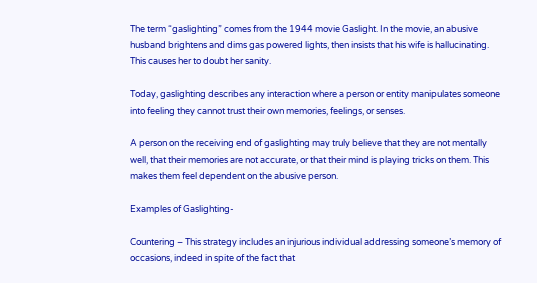The term “gaslighting” comes from the 1944 movie Gaslight. In the movie, an abusive husband brightens and dims gas powered lights, then insists that his wife is hallucinating. This causes her to doubt her sanity.

Today, gaslighting describes any interaction where a person or entity manipulates someone into feeling they cannot trust their own memories, feelings, or senses.

A person on the receiving end of gaslighting may truly believe that they are not mentally well, that their memories are not accurate, or that their mind is playing tricks on them. This makes them feel dependent on the abusive person.

Examples of Gaslighting-

Countering – This strategy includes an injurious individual addressing someone’s memory of occasions, indeed in spite of the fact that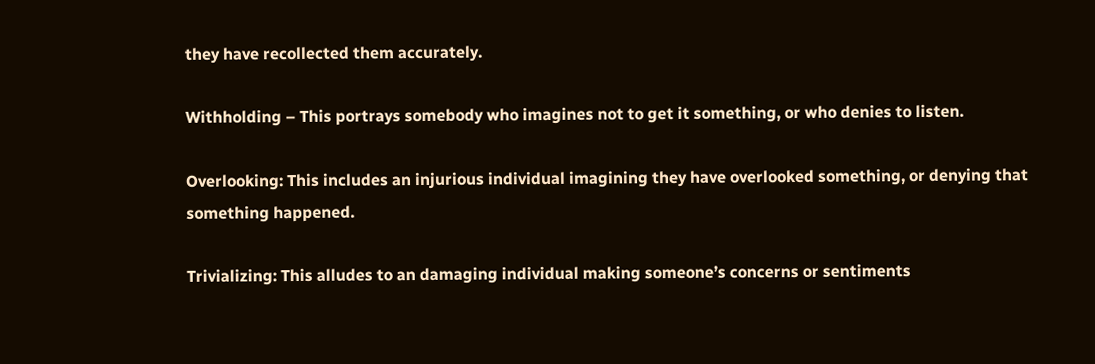they have recollected them accurately.

Withholding – This portrays somebody who imagines not to get it something, or who denies to listen.

Overlooking: This includes an injurious individual imagining they have overlooked something, or denying that something happened.

Trivializing: This alludes to an damaging individual making someone’s concerns or sentiments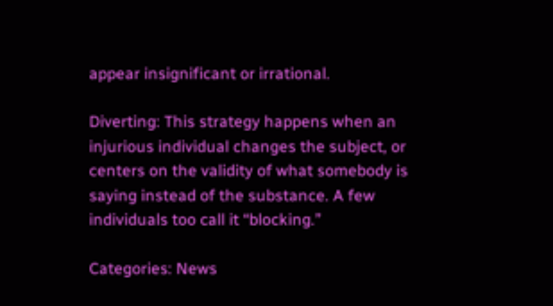appear insignificant or irrational.

Diverting: This strategy happens when an injurious individual changes the subject, or centers on the validity of what somebody is saying instead of the substance. A few individuals too call it “blocking.”

Categories: News